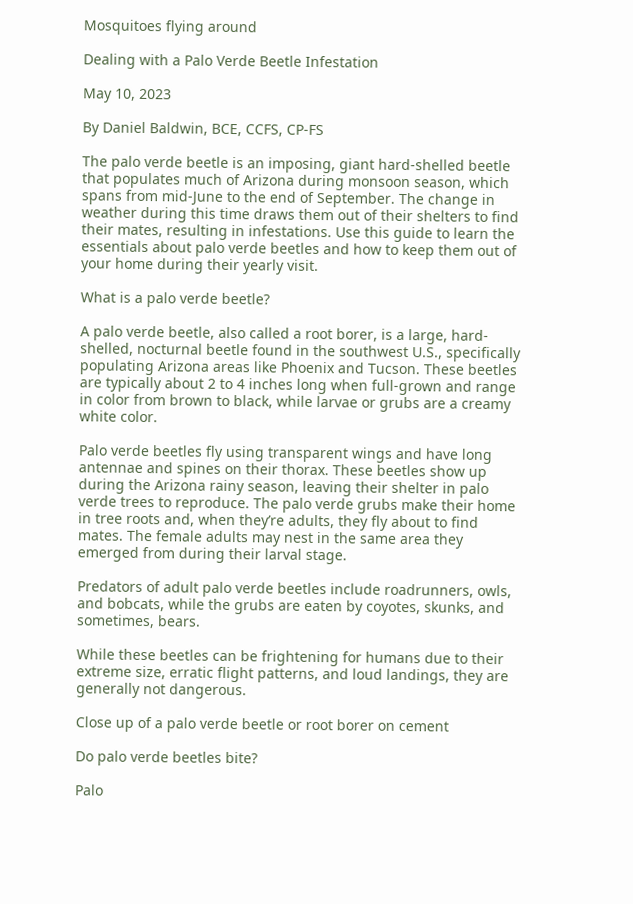Mosquitoes flying around

Dealing with a Palo Verde Beetle Infestation

May 10, 2023

By Daniel Baldwin, BCE, CCFS, CP-FS

The palo verde beetle is an imposing, giant hard-shelled beetle that populates much of Arizona during monsoon season, which spans from mid-June to the end of September. The change in weather during this time draws them out of their shelters to find their mates, resulting in infestations. Use this guide to learn the essentials about palo verde beetles and how to keep them out of your home during their yearly visit.

What is a palo verde beetle?

A palo verde beetle, also called a root borer, is a large, hard-shelled, nocturnal beetle found in the southwest U.S., specifically populating Arizona areas like Phoenix and Tucson. These beetles are typically about 2 to 4 inches long when full-grown and range in color from brown to black, while larvae or grubs are a creamy white color.

Palo verde beetles fly using transparent wings and have long antennae and spines on their thorax. These beetles show up during the Arizona rainy season, leaving their shelter in palo verde trees to reproduce. The palo verde grubs make their home in tree roots and, when they’re adults, they fly about to find mates. The female adults may nest in the same area they emerged from during their larval stage.

Predators of adult palo verde beetles include roadrunners, owls, and bobcats, while the grubs are eaten by coyotes, skunks, and sometimes, bears.

While these beetles can be frightening for humans due to their extreme size, erratic flight patterns, and loud landings, they are generally not dangerous.

Close up of a palo verde beetle or root borer on cement

Do palo verde beetles bite?

Palo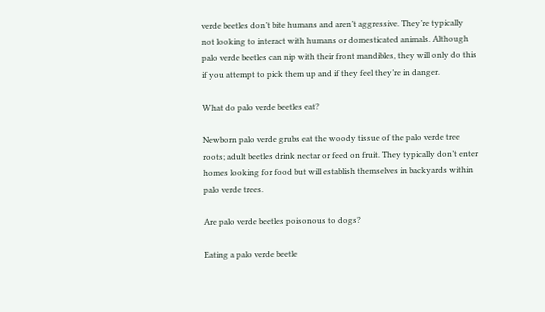verde beetles don’t bite humans and aren’t aggressive. They’re typically not looking to interact with humans or domesticated animals. Although palo verde beetles can nip with their front mandibles, they will only do this if you attempt to pick them up and if they feel they’re in danger.

What do palo verde beetles eat?

Newborn palo verde grubs eat the woody tissue of the palo verde tree roots; adult beetles drink nectar or feed on fruit. They typically don’t enter homes looking for food but will establish themselves in backyards within palo verde trees.

Are palo verde beetles poisonous to dogs?

Eating a palo verde beetle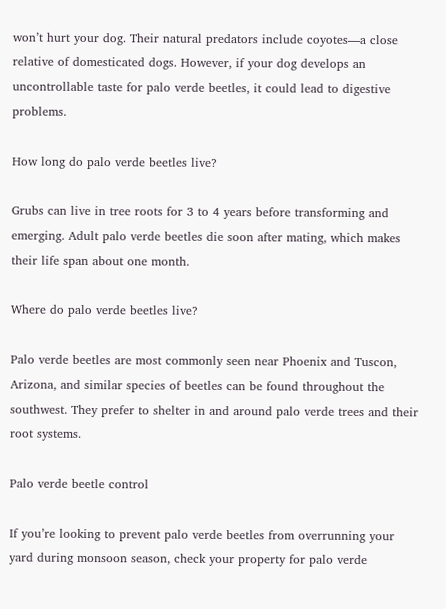won’t hurt your dog. Their natural predators include coyotes—a close relative of domesticated dogs. However, if your dog develops an uncontrollable taste for palo verde beetles, it could lead to digestive problems.

How long do palo verde beetles live?

Grubs can live in tree roots for 3 to 4 years before transforming and emerging. Adult palo verde beetles die soon after mating, which makes their life span about one month.

Where do palo verde beetles live?

Palo verde beetles are most commonly seen near Phoenix and Tuscon, Arizona, and similar species of beetles can be found throughout the southwest. They prefer to shelter in and around palo verde trees and their root systems.

Palo verde beetle control

If you’re looking to prevent palo verde beetles from overrunning your yard during monsoon season, check your property for palo verde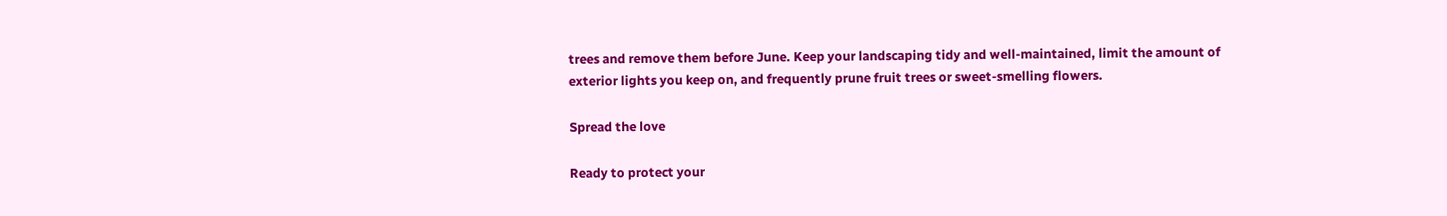trees and remove them before June. Keep your landscaping tidy and well-maintained, limit the amount of exterior lights you keep on, and frequently prune fruit trees or sweet-smelling flowers.

Spread the love

Ready to protect your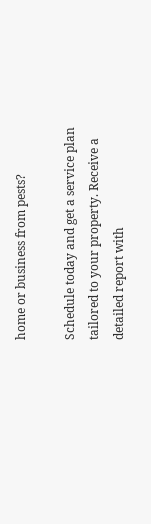home or business from pests?

Schedule today and get a service plan tailored to your property. Receive a detailed report with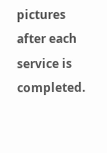pictures after each service is completed.